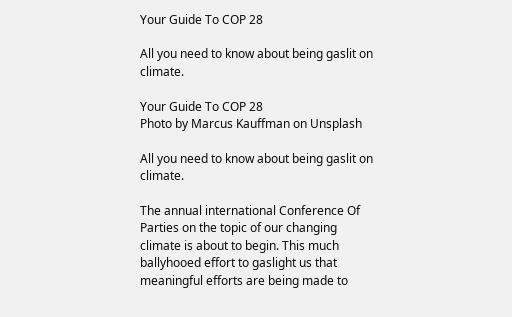Your Guide To COP 28

All you need to know about being gaslit on climate.

Your Guide To COP 28
Photo by Marcus Kauffman on Unsplash

All you need to know about being gaslit on climate.

The annual international Conference Of Parties on the topic of our changing climate is about to begin. This much ballyhooed effort to gaslight us that meaningful efforts are being made to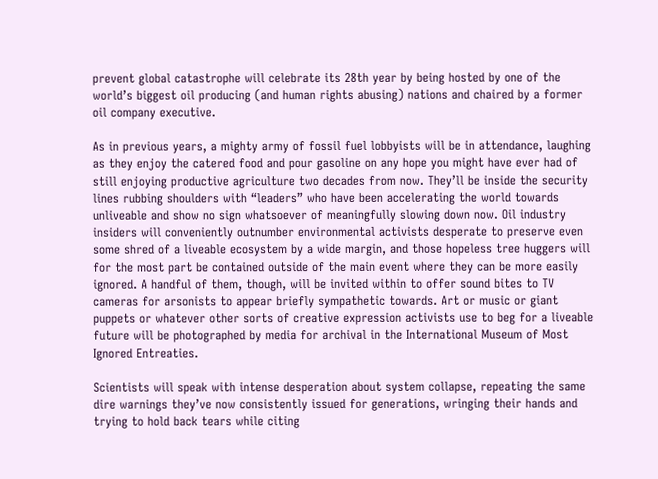prevent global catastrophe will celebrate its 28th year by being hosted by one of the world’s biggest oil producing (and human rights abusing) nations and chaired by a former oil company executive.

As in previous years, a mighty army of fossil fuel lobbyists will be in attendance, laughing as they enjoy the catered food and pour gasoline on any hope you might have ever had of still enjoying productive agriculture two decades from now. They’ll be inside the security lines rubbing shoulders with “leaders” who have been accelerating the world towards unliveable and show no sign whatsoever of meaningfully slowing down now. Oil industry insiders will conveniently outnumber environmental activists desperate to preserve even some shred of a liveable ecosystem by a wide margin, and those hopeless tree huggers will for the most part be contained outside of the main event where they can be more easily ignored. A handful of them, though, will be invited within to offer sound bites to TV cameras for arsonists to appear briefly sympathetic towards. Art or music or giant puppets or whatever other sorts of creative expression activists use to beg for a liveable future will be photographed by media for archival in the International Museum of Most Ignored Entreaties.

Scientists will speak with intense desperation about system collapse, repeating the same dire warnings they’ve now consistently issued for generations, wringing their hands and trying to hold back tears while citing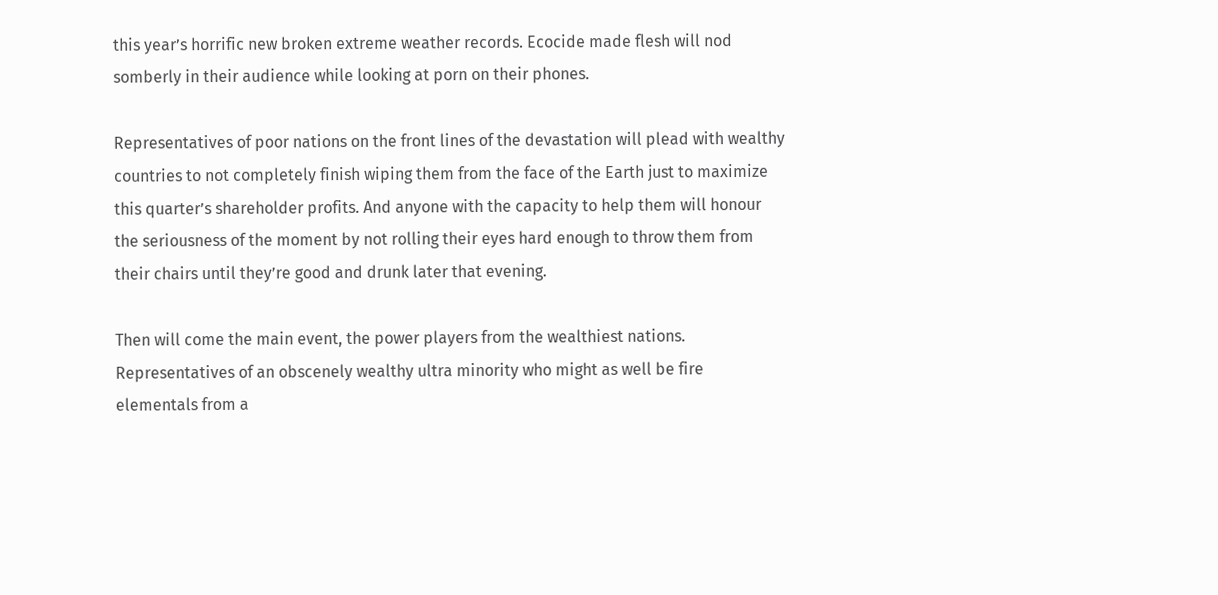this year’s horrific new broken extreme weather records. Ecocide made flesh will nod somberly in their audience while looking at porn on their phones.

Representatives of poor nations on the front lines of the devastation will plead with wealthy countries to not completely finish wiping them from the face of the Earth just to maximize this quarter’s shareholder profits. And anyone with the capacity to help them will honour the seriousness of the moment by not rolling their eyes hard enough to throw them from their chairs until they’re good and drunk later that evening.

Then will come the main event, the power players from the wealthiest nations. Representatives of an obscenely wealthy ultra minority who might as well be fire elementals from a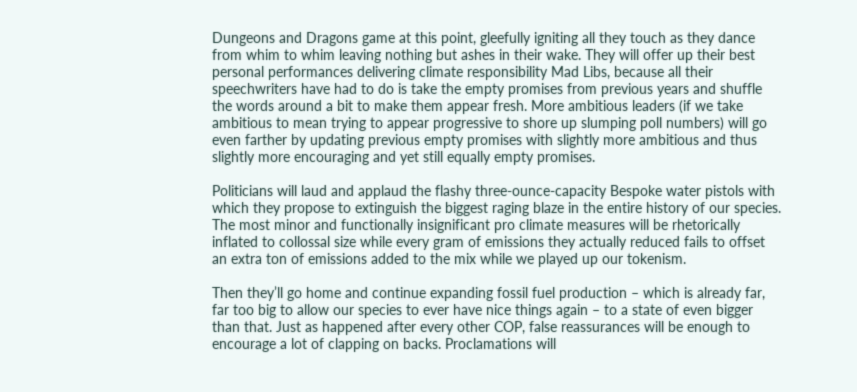Dungeons and Dragons game at this point, gleefully igniting all they touch as they dance from whim to whim leaving nothing but ashes in their wake. They will offer up their best personal performances delivering climate responsibility Mad Libs, because all their speechwriters have had to do is take the empty promises from previous years and shuffle the words around a bit to make them appear fresh. More ambitious leaders (if we take ambitious to mean trying to appear progressive to shore up slumping poll numbers) will go even farther by updating previous empty promises with slightly more ambitious and thus slightly more encouraging and yet still equally empty promises.

Politicians will laud and applaud the flashy three-ounce-capacity Bespoke water pistols with which they propose to extinguish the biggest raging blaze in the entire history of our species. The most minor and functionally insignificant pro climate measures will be rhetorically inflated to collossal size while every gram of emissions they actually reduced fails to offset an extra ton of emissions added to the mix while we played up our tokenism.

Then they’ll go home and continue expanding fossil fuel production – which is already far, far too big to allow our species to ever have nice things again – to a state of even bigger than that. Just as happened after every other COP, false reassurances will be enough to encourage a lot of clapping on backs. Proclamations will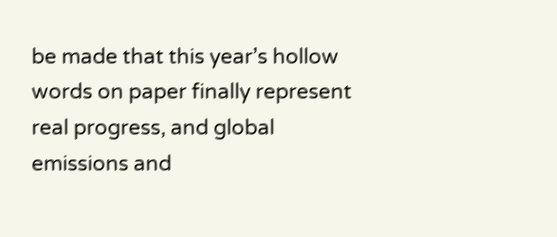be made that this year’s hollow words on paper finally represent real progress, and global emissions and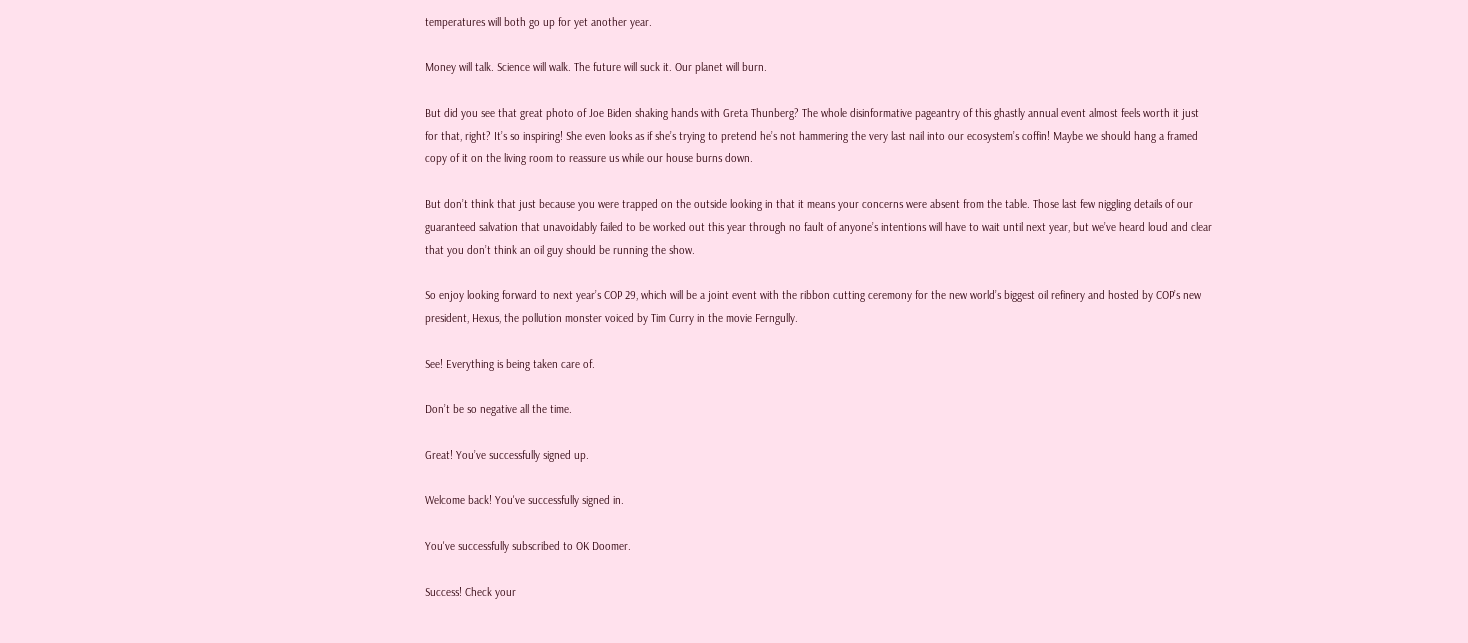temperatures will both go up for yet another year.

Money will talk. Science will walk. The future will suck it. Our planet will burn.

But did you see that great photo of Joe Biden shaking hands with Greta Thunberg? The whole disinformative pageantry of this ghastly annual event almost feels worth it just for that, right? It’s so inspiring! She even looks as if she’s trying to pretend he’s not hammering the very last nail into our ecosystem’s coffin! Maybe we should hang a framed copy of it on the living room to reassure us while our house burns down.

But don’t think that just because you were trapped on the outside looking in that it means your concerns were absent from the table. Those last few niggling details of our guaranteed salvation that unavoidably failed to be worked out this year through no fault of anyone’s intentions will have to wait until next year, but we’ve heard loud and clear that you don’t think an oil guy should be running the show.

So enjoy looking forward to next year’s COP 29, which will be a joint event with the ribbon cutting ceremony for the new world’s biggest oil refinery and hosted by COP’s new president, Hexus, the pollution monster voiced by Tim Curry in the movie Ferngully.

See! Everything is being taken care of.

Don’t be so negative all the time.

Great! You’ve successfully signed up.

Welcome back! You've successfully signed in.

You've successfully subscribed to OK Doomer.

Success! Check your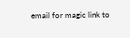email for magic link to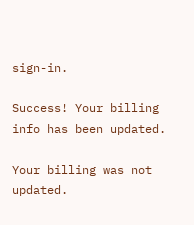sign-in.

Success! Your billing info has been updated.

Your billing was not updated.